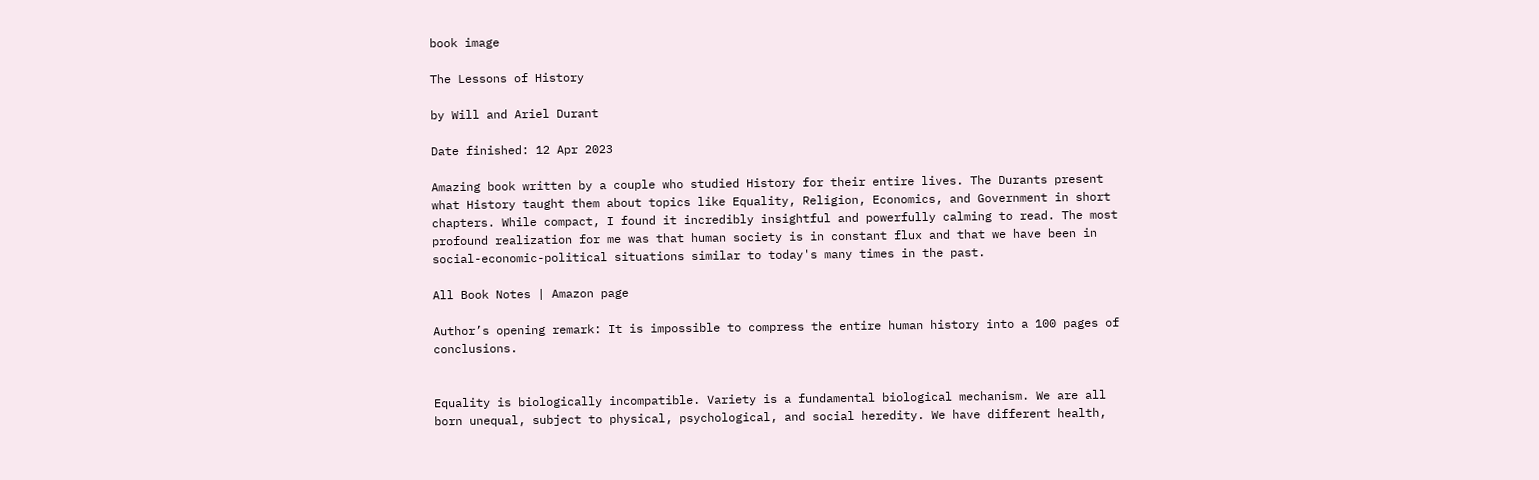book image

The Lessons of History

by Will and Ariel Durant

Date finished: 12 Apr 2023

Amazing book written by a couple who studied History for their entire lives. The Durants present what History taught them about topics like Equality, Religion, Economics, and Government in short chapters. While compact, I found it incredibly insightful and powerfully calming to read. The most profound realization for me was that human society is in constant flux and that we have been in social-economic-political situations similar to today's many times in the past.

All Book Notes | Amazon page

Author’s opening remark: It is impossible to compress the entire human history into a 100 pages of conclusions.


Equality is biologically incompatible. Variety is a fundamental biological mechanism. We are all born unequal, subject to physical, psychological, and social heredity. We have different health,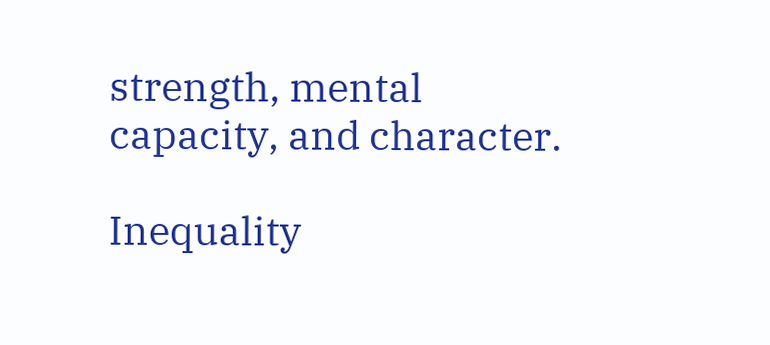strength, mental capacity, and character.

Inequality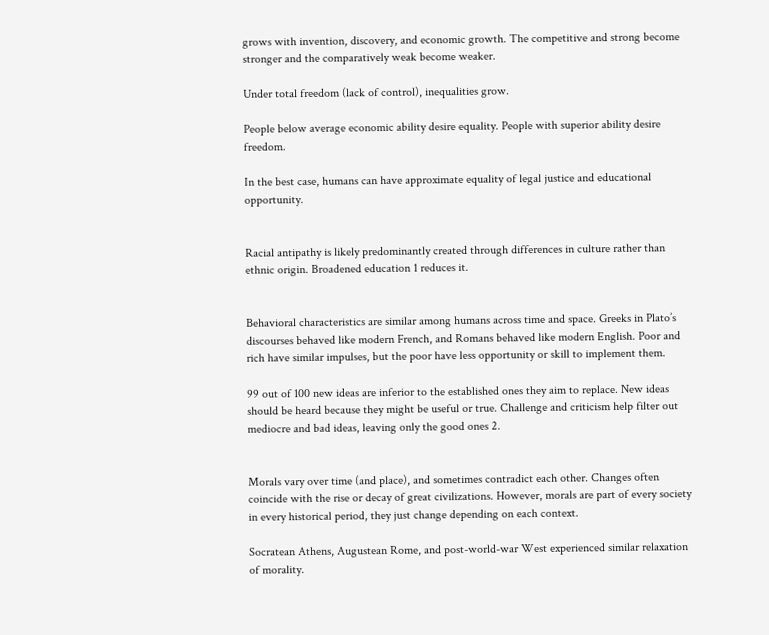grows with invention, discovery, and economic growth. The competitive and strong become stronger and the comparatively weak become weaker.

Under total freedom (lack of control), inequalities grow.

People below average economic ability desire equality. People with superior ability desire freedom.

In the best case, humans can have approximate equality of legal justice and educational opportunity.


Racial antipathy is likely predominantly created through differences in culture rather than ethnic origin. Broadened education 1 reduces it.


Behavioral characteristics are similar among humans across time and space. Greeks in Plato’s discourses behaved like modern French, and Romans behaved like modern English. Poor and rich have similar impulses, but the poor have less opportunity or skill to implement them.

99 out of 100 new ideas are inferior to the established ones they aim to replace. New ideas should be heard because they might be useful or true. Challenge and criticism help filter out mediocre and bad ideas, leaving only the good ones 2.


Morals vary over time (and place), and sometimes contradict each other. Changes often coincide with the rise or decay of great civilizations. However, morals are part of every society in every historical period, they just change depending on each context.

Socratean Athens, Augustean Rome, and post-world-war West experienced similar relaxation of morality.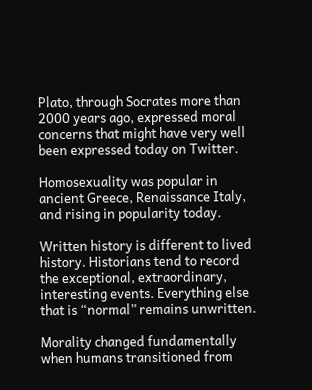Plato, through Socrates more than 2000 years ago, expressed moral concerns that might have very well been expressed today on Twitter.

Homosexuality was popular in ancient Greece, Renaissance Italy, and rising in popularity today.

Written history is different to lived history. Historians tend to record the exceptional, extraordinary, interesting events. Everything else that is “normal” remains unwritten.

Morality changed fundamentally when humans transitioned from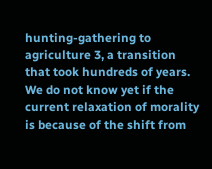hunting-gathering to agriculture 3, a transition that took hundreds of years. We do not know yet if the current relaxation of morality is because of the shift from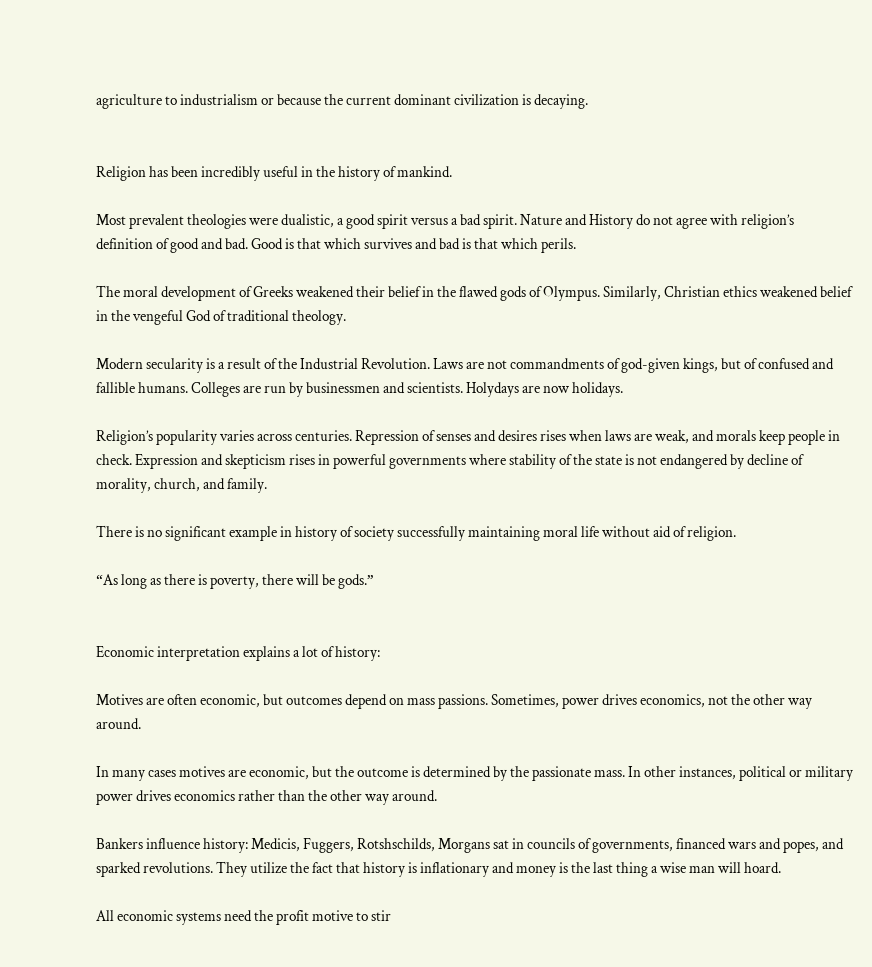agriculture to industrialism or because the current dominant civilization is decaying.


Religion has been incredibly useful in the history of mankind.

Most prevalent theologies were dualistic, a good spirit versus a bad spirit. Nature and History do not agree with religion’s definition of good and bad. Good is that which survives and bad is that which perils.

The moral development of Greeks weakened their belief in the flawed gods of Olympus. Similarly, Christian ethics weakened belief in the vengeful God of traditional theology.

Modern secularity is a result of the Industrial Revolution. Laws are not commandments of god-given kings, but of confused and fallible humans. Colleges are run by businessmen and scientists. Holydays are now holidays.

Religion’s popularity varies across centuries. Repression of senses and desires rises when laws are weak, and morals keep people in check. Expression and skepticism rises in powerful governments where stability of the state is not endangered by decline of morality, church, and family.

There is no significant example in history of society successfully maintaining moral life without aid of religion.

“As long as there is poverty, there will be gods.”


Economic interpretation explains a lot of history:

Motives are often economic, but outcomes depend on mass passions. Sometimes, power drives economics, not the other way around.

In many cases motives are economic, but the outcome is determined by the passionate mass. In other instances, political or military power drives economics rather than the other way around.

Bankers influence history: Medicis, Fuggers, Rotshschilds, Morgans sat in councils of governments, financed wars and popes, and sparked revolutions. They utilize the fact that history is inflationary and money is the last thing a wise man will hoard.

All economic systems need the profit motive to stir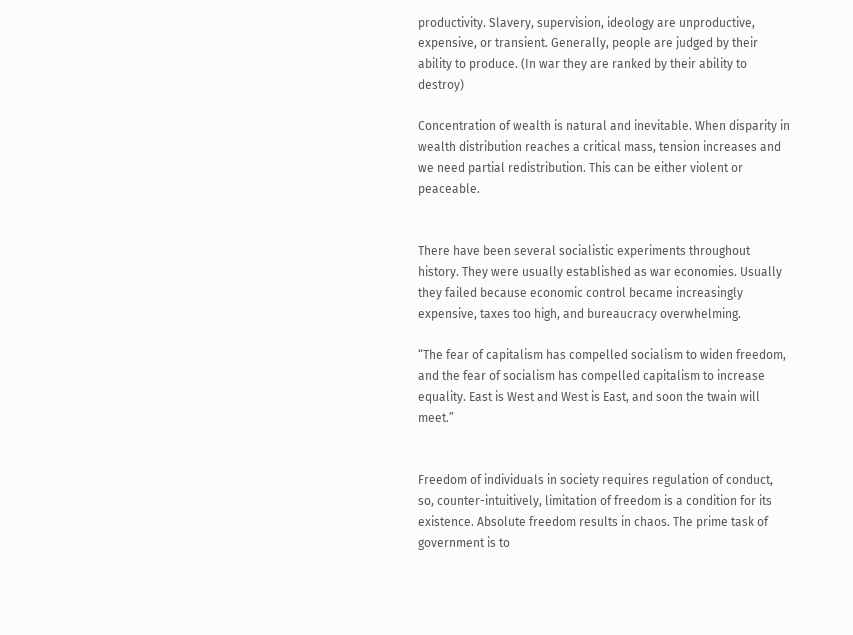productivity. Slavery, supervision, ideology are unproductive, expensive, or transient. Generally, people are judged by their ability to produce. (In war they are ranked by their ability to destroy)

Concentration of wealth is natural and inevitable. When disparity in wealth distribution reaches a critical mass, tension increases and we need partial redistribution. This can be either violent or peaceable.


There have been several socialistic experiments throughout history. They were usually established as war economies. Usually they failed because economic control became increasingly expensive, taxes too high, and bureaucracy overwhelming.

“The fear of capitalism has compelled socialism to widen freedom, and the fear of socialism has compelled capitalism to increase equality. East is West and West is East, and soon the twain will meet.”


Freedom of individuals in society requires regulation of conduct, so, counter-intuitively, limitation of freedom is a condition for its existence. Absolute freedom results in chaos. The prime task of government is to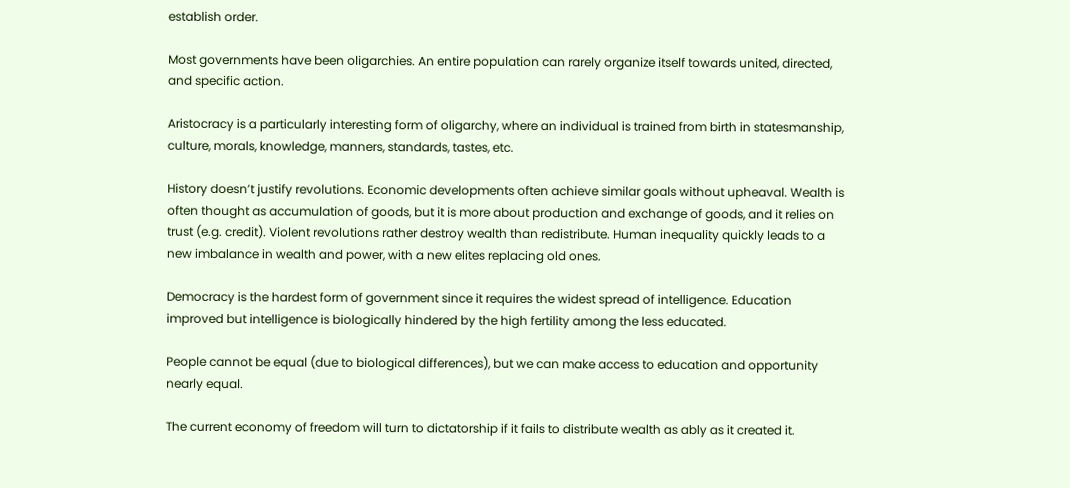establish order.

Most governments have been oligarchies. An entire population can rarely organize itself towards united, directed, and specific action.

Aristocracy is a particularly interesting form of oligarchy, where an individual is trained from birth in statesmanship, culture, morals, knowledge, manners, standards, tastes, etc.

History doesn’t justify revolutions. Economic developments often achieve similar goals without upheaval. Wealth is often thought as accumulation of goods, but it is more about production and exchange of goods, and it relies on trust (e.g. credit). Violent revolutions rather destroy wealth than redistribute. Human inequality quickly leads to a new imbalance in wealth and power, with a new elites replacing old ones.

Democracy is the hardest form of government since it requires the widest spread of intelligence. Education improved but intelligence is biologically hindered by the high fertility among the less educated.

People cannot be equal (due to biological differences), but we can make access to education and opportunity nearly equal.

The current economy of freedom will turn to dictatorship if it fails to distribute wealth as ably as it created it.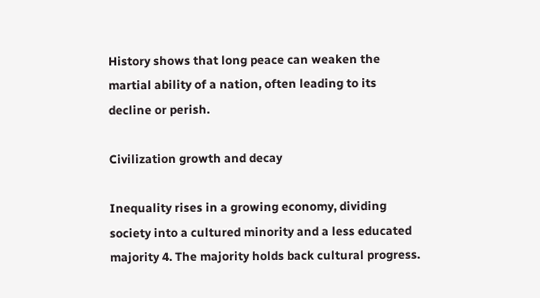History shows that long peace can weaken the martial ability of a nation, often leading to its decline or perish.

Civilization growth and decay

Inequality rises in a growing economy, dividing society into a cultured minority and a less educated majority 4. The majority holds back cultural progress.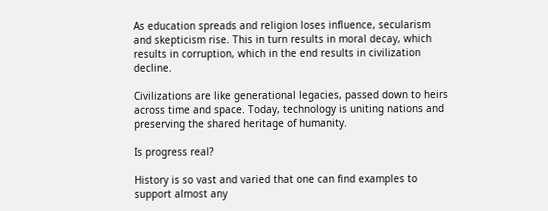As education spreads and religion loses influence, secularism and skepticism rise. This in turn results in moral decay, which results in corruption, which in the end results in civilization decline.

Civilizations are like generational legacies, passed down to heirs across time and space. Today, technology is uniting nations and preserving the shared heritage of humanity.

Is progress real?

History is so vast and varied that one can find examples to support almost any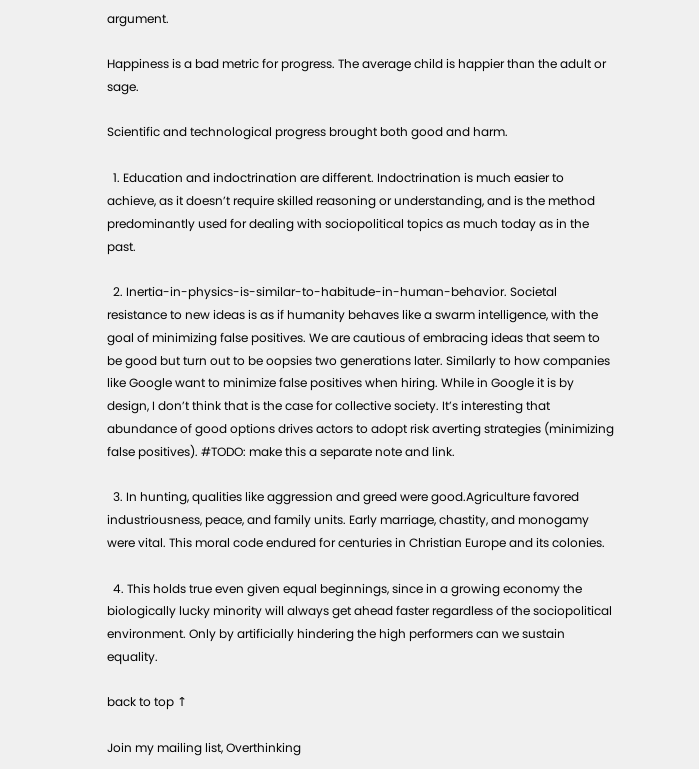argument.

Happiness is a bad metric for progress. The average child is happier than the adult or sage.

Scientific and technological progress brought both good and harm.

  1. Education and indoctrination are different. Indoctrination is much easier to achieve, as it doesn’t require skilled reasoning or understanding, and is the method predominantly used for dealing with sociopolitical topics as much today as in the past.

  2. Inertia-in-physics-is-similar-to-habitude-in-human-behavior. Societal resistance to new ideas is as if humanity behaves like a swarm intelligence, with the goal of minimizing false positives. We are cautious of embracing ideas that seem to be good but turn out to be oopsies two generations later. Similarly to how companies like Google want to minimize false positives when hiring. While in Google it is by design, I don’t think that is the case for collective society. It’s interesting that abundance of good options drives actors to adopt risk averting strategies (minimizing false positives). #TODO: make this a separate note and link.

  3. In hunting, qualities like aggression and greed were good.Agriculture favored industriousness, peace, and family units. Early marriage, chastity, and monogamy were vital. This moral code endured for centuries in Christian Europe and its colonies.

  4. This holds true even given equal beginnings, since in a growing economy the biologically lucky minority will always get ahead faster regardless of the sociopolitical environment. Only by artificially hindering the high performers can we sustain equality.

back to top ↑

Join my mailing list, Overthinking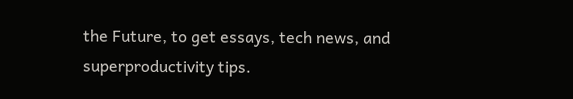the Future, to get essays, tech news, and superproductivity tips.